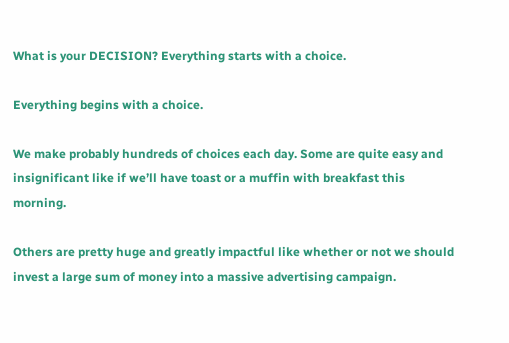What is your DECISION? Everything starts with a choice.

Everything begins with a choice.

We make probably hundreds of choices each day. Some are quite easy and insignificant like if we’ll have toast or a muffin with breakfast this morning.

Others are pretty huge and greatly impactful like whether or not we should invest a large sum of money into a massive advertising campaign.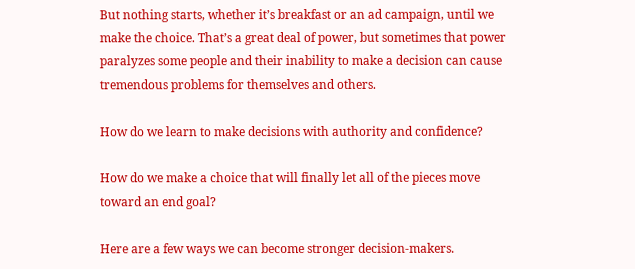But nothing starts, whether it’s breakfast or an ad campaign, until we make the choice. That’s a great deal of power, but sometimes that power paralyzes some people and their inability to make a decision can cause tremendous problems for themselves and others.

How do we learn to make decisions with authority and confidence?

How do we make a choice that will finally let all of the pieces move toward an end goal?

Here are a few ways we can become stronger decision-makers.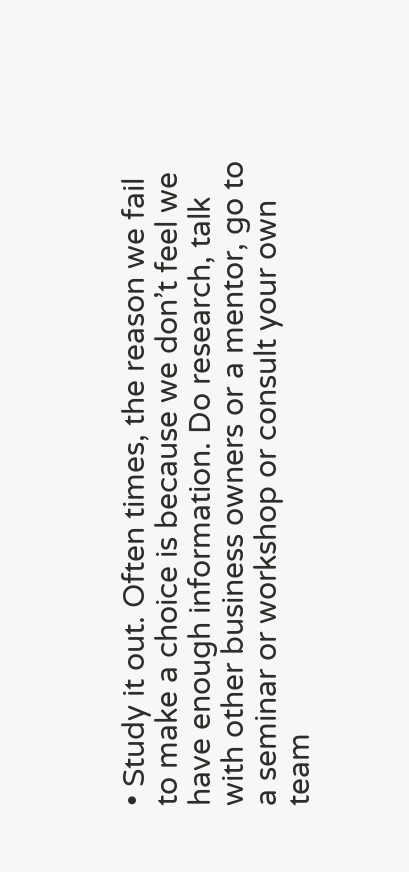• Study it out. Often times, the reason we fail to make a choice is because we don’t feel we have enough information. Do research, talk with other business owners or a mentor, go to a seminar or workshop or consult your own team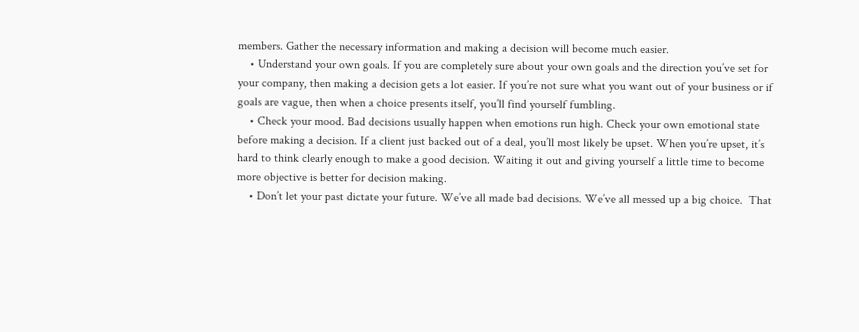members. Gather the necessary information and making a decision will become much easier.
    • Understand your own goals. If you are completely sure about your own goals and the direction you’ve set for your company, then making a decision gets a lot easier. If you’re not sure what you want out of your business or if goals are vague, then when a choice presents itself, you’ll find yourself fumbling.
    • Check your mood. Bad decisions usually happen when emotions run high. Check your own emotional state before making a decision. If a client just backed out of a deal, you’ll most likely be upset. When you’re upset, it’s hard to think clearly enough to make a good decision. Waiting it out and giving yourself a little time to become more objective is better for decision making.
    • Don’t let your past dictate your future. We’ve all made bad decisions. We’ve all messed up a big choice.  That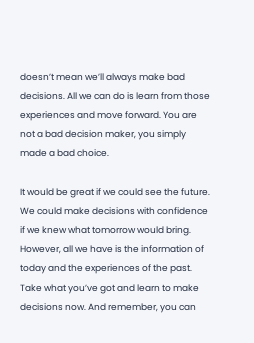doesn’t mean we’ll always make bad decisions. All we can do is learn from those experiences and move forward. You are not a bad decision maker, you simply made a bad choice.

It would be great if we could see the future. We could make decisions with confidence if we knew what tomorrow would bring. However, all we have is the information of today and the experiences of the past. Take what you’ve got and learn to make decisions now. And remember, you can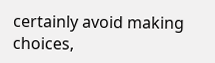certainly avoid making choices,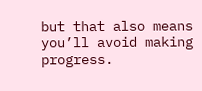but that also means you’ll avoid making progress.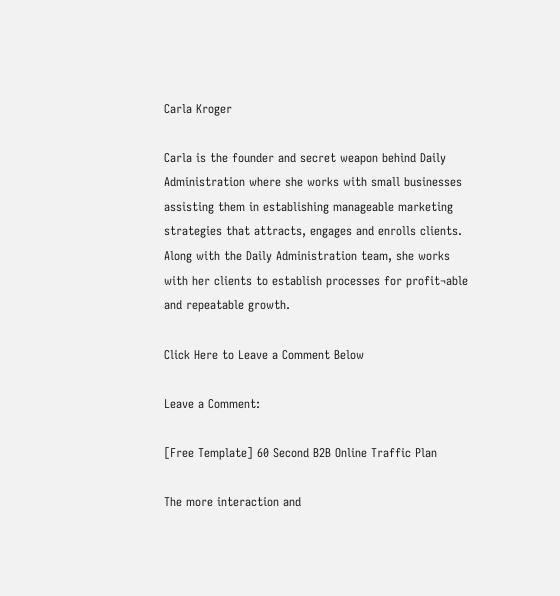Carla Kroger

Carla is the founder and secret weapon behind Daily Administration where she works with small businesses assisting them in establishing manageable marketing strategies that attracts, engages and enrolls clients. Along with the Daily Administration team, she works with her clients to establish processes for profit¬able and repeatable growth.

Click Here to Leave a Comment Below

Leave a Comment:

[Free Template] 60 Second B2B Online Traffic Plan

The more interaction and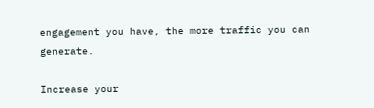engagement you have, the more traffic you can generate.

Increase your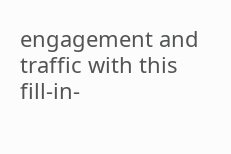engagement and traffic with this fill-in-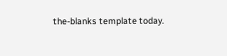the-blanks template today.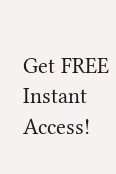Get FREE Instant Access!